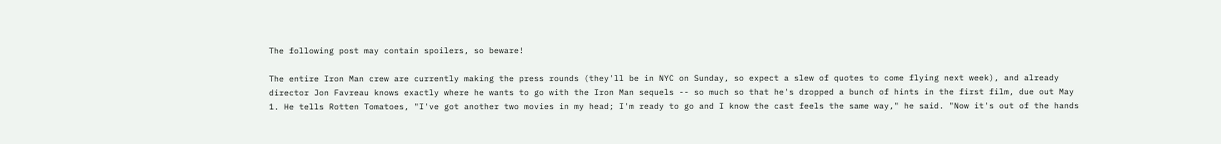The following post may contain spoilers, so beware!

The entire Iron Man crew are currently making the press rounds (they'll be in NYC on Sunday, so expect a slew of quotes to come flying next week), and already director Jon Favreau knows exactly where he wants to go with the Iron Man sequels -- so much so that he's dropped a bunch of hints in the first film, due out May 1. He tells Rotten Tomatoes, "I've got another two movies in my head; I'm ready to go and I know the cast feels the same way," he said. "Now it's out of the hands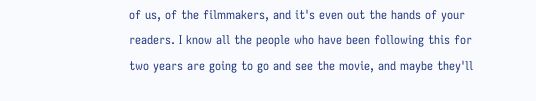of us, of the filmmakers, and it's even out the hands of your readers. I know all the people who have been following this for two years are going to go and see the movie, and maybe they'll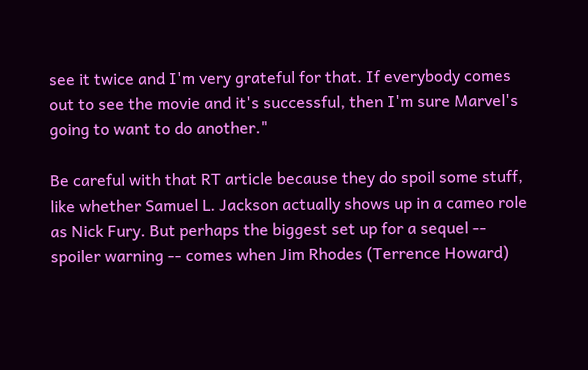see it twice and I'm very grateful for that. If everybody comes out to see the movie and it's successful, then I'm sure Marvel's going to want to do another."

Be careful with that RT article because they do spoil some stuff, like whether Samuel L. Jackson actually shows up in a cameo role as Nick Fury. But perhaps the biggest set up for a sequel -- spoiler warning -- comes when Jim Rhodes (Terrence Howard)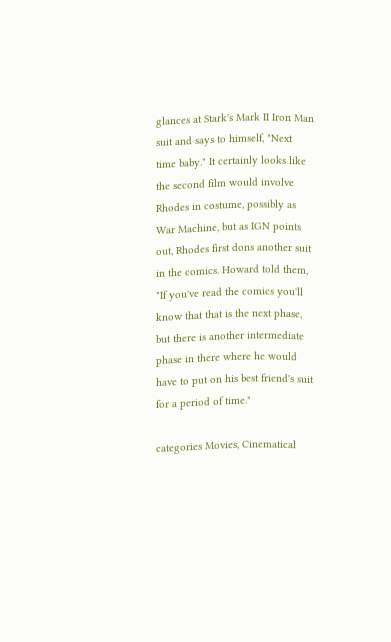glances at Stark's Mark II Iron Man suit and says to himself, "Next time baby." It certainly looks like the second film would involve Rhodes in costume, possibly as War Machine, but as IGN points out, Rhodes first dons another suit in the comics. Howard told them, "If you've read the comics you'll know that that is the next phase, but there is another intermediate phase in there where he would have to put on his best friend's suit for a period of time."

categories Movies, Cinematical